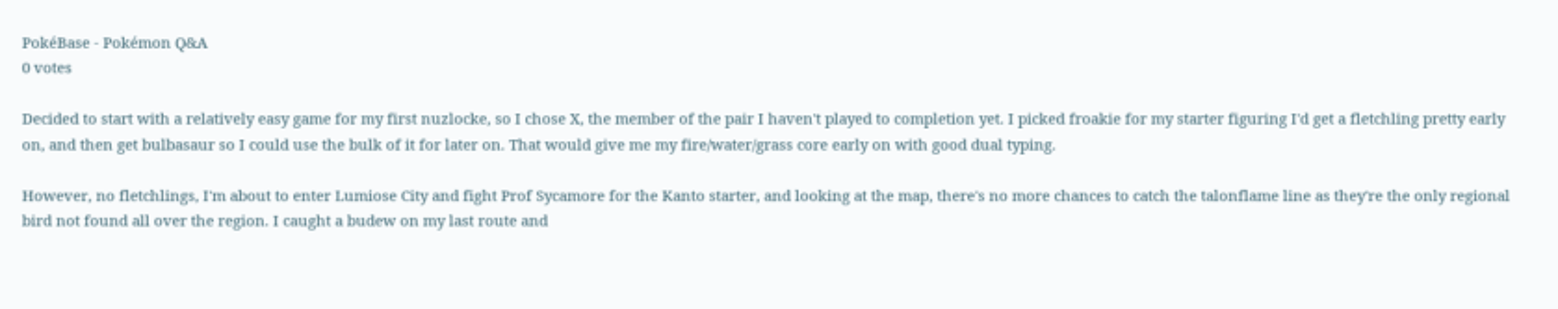PokéBase - Pokémon Q&A
0 votes

Decided to start with a relatively easy game for my first nuzlocke, so I chose X, the member of the pair I haven't played to completion yet. I picked froakie for my starter figuring I'd get a fletchling pretty early on, and then get bulbasaur so I could use the bulk of it for later on. That would give me my fire/water/grass core early on with good dual typing.

However, no fletchlings, I'm about to enter Lumiose City and fight Prof Sycamore for the Kanto starter, and looking at the map, there's no more chances to catch the talonflame line as they're the only regional bird not found all over the region. I caught a budew on my last route and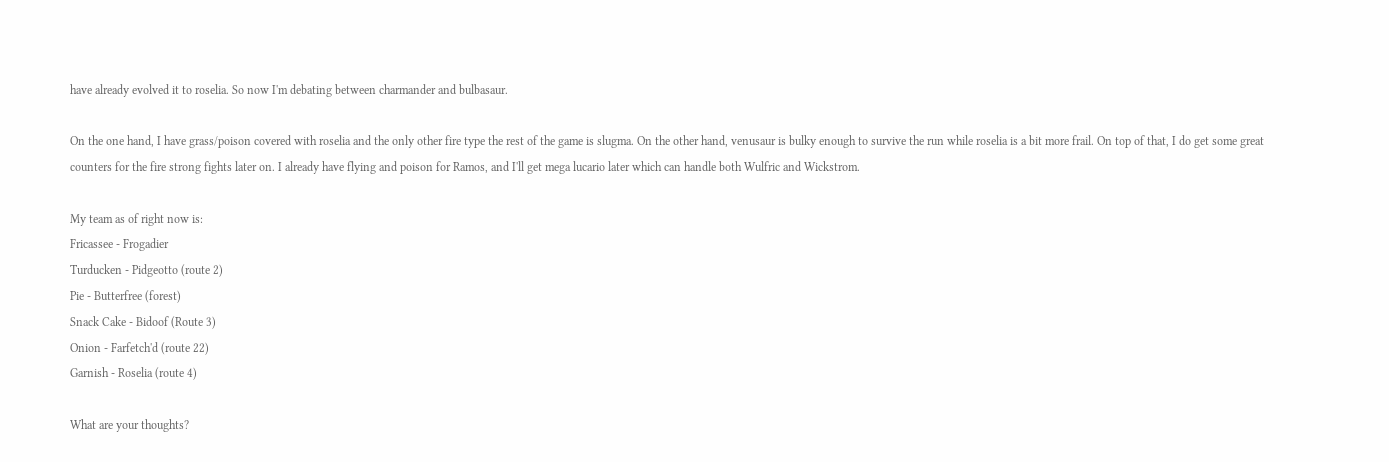have already evolved it to roselia. So now I'm debating between charmander and bulbasaur.

On the one hand, I have grass/poison covered with roselia and the only other fire type the rest of the game is slugma. On the other hand, venusaur is bulky enough to survive the run while roselia is a bit more frail. On top of that, I do get some great counters for the fire strong fights later on. I already have flying and poison for Ramos, and I'll get mega lucario later which can handle both Wulfric and Wickstrom.

My team as of right now is:
Fricassee - Frogadier
Turducken - Pidgeotto (route 2)
Pie - Butterfree (forest)
Snack Cake - Bidoof (Route 3)
Onion - Farfetch'd (route 22)
Garnish - Roselia (route 4)

What are your thoughts?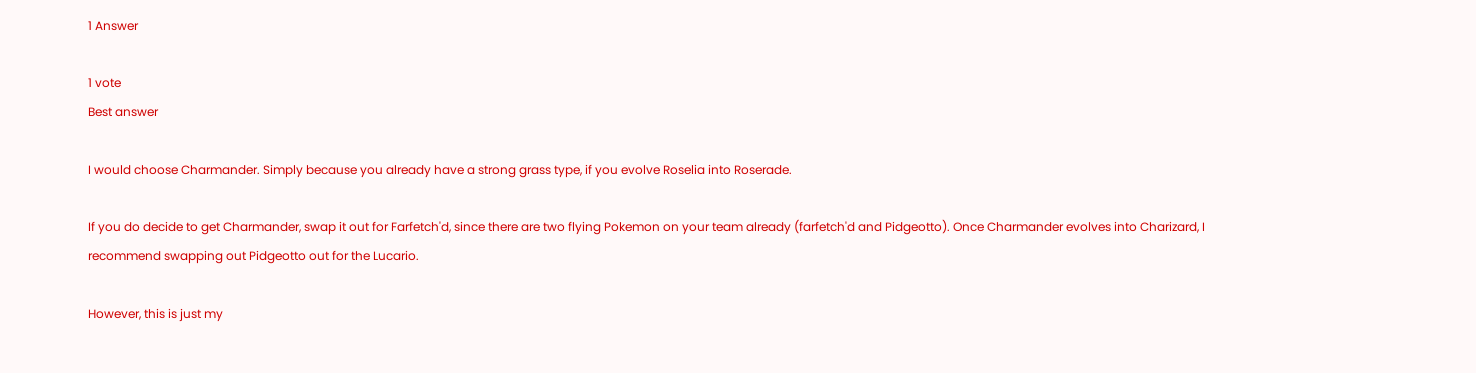1 Answer

1 vote
Best answer

I would choose Charmander. Simply because you already have a strong grass type, if you evolve Roselia into Roserade.

If you do decide to get Charmander, swap it out for Farfetch'd, since there are two flying Pokemon on your team already (farfetch'd and Pidgeotto). Once Charmander evolves into Charizard, I recommend swapping out Pidgeotto out for the Lucario.

However, this is just my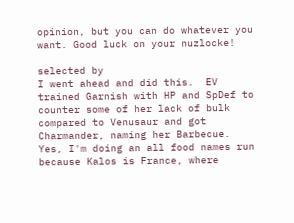opinion, but you can do whatever you want. Good luck on your nuzlocke!

selected by
I went ahead and did this.  EV trained Garnish with HP and SpDef to counter some of her lack of bulk compared to Venusaur and got Charmander, naming her Barbecue.  Yes, I'm doing an all food names run because Kalos is France, where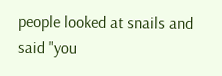people looked at snails and said "you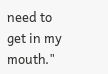need to get in my mouth."